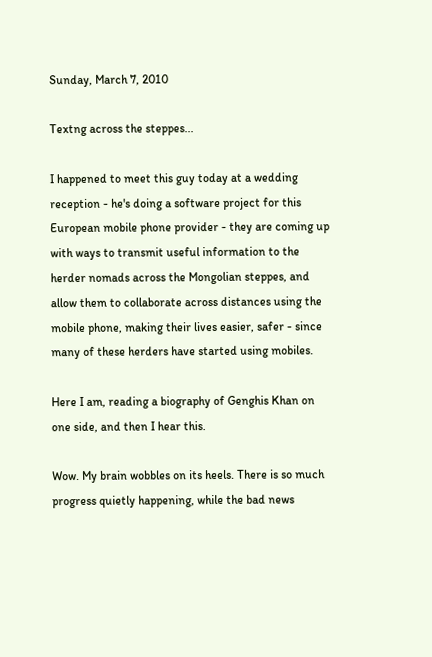Sunday, March 7, 2010

Textng across the steppes...

I happened to meet this guy today at a wedding reception - he's doing a software project for this European mobile phone provider - they are coming up with ways to transmit useful information to the herder nomads across the Mongolian steppes, and allow them to collaborate across distances using the mobile phone, making their lives easier, safer - since many of these herders have started using mobiles.

Here I am, reading a biography of Genghis Khan on one side, and then I hear this.

Wow. My brain wobbles on its heels. There is so much progress quietly happening, while the bad news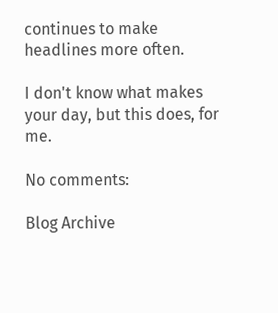continues to make headlines more often.

I don't know what makes your day, but this does, for me.

No comments:

Blog Archive